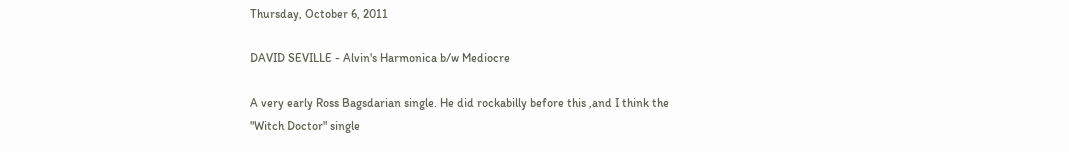Thursday, October 6, 2011

DAVID SEVILLE - Alvin's Harmonica b/w Mediocre

A very early Ross Bagsdarian single. He did rockabilly before this ,and I think the "Witch Doctor" single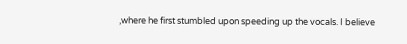,where he first stumbled upon speeding up the vocals. I believe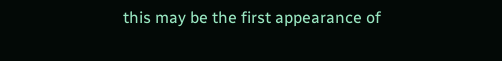this may be the first appearance of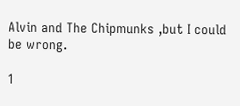Alvin and The Chipmunks ,but I could be wrong.

1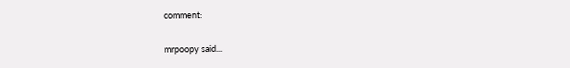comment:

mrpoopy said...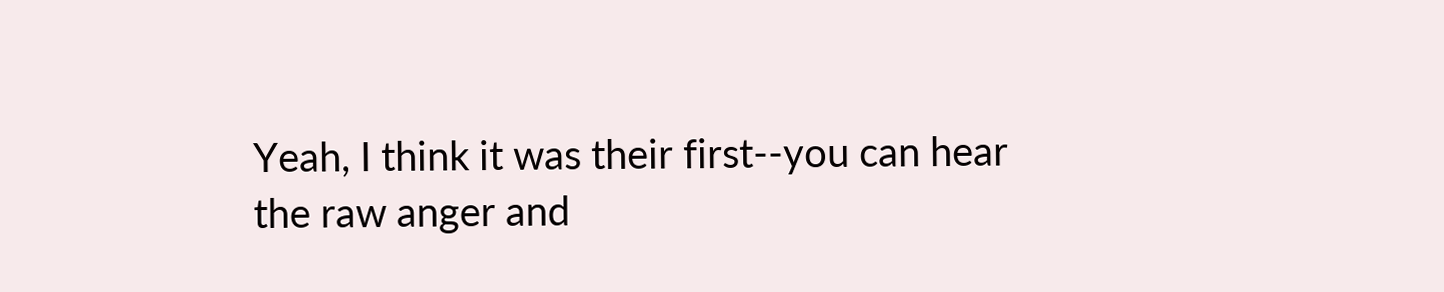Yeah, I think it was their first--you can hear the raw anger and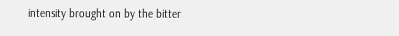intensity brought on by the bitter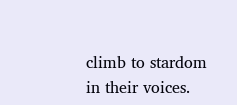climb to stardom in their voices.